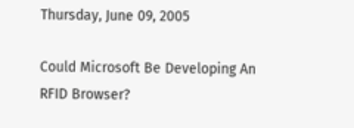Thursday, June 09, 2005

Could Microsoft Be Developing An RFID Browser?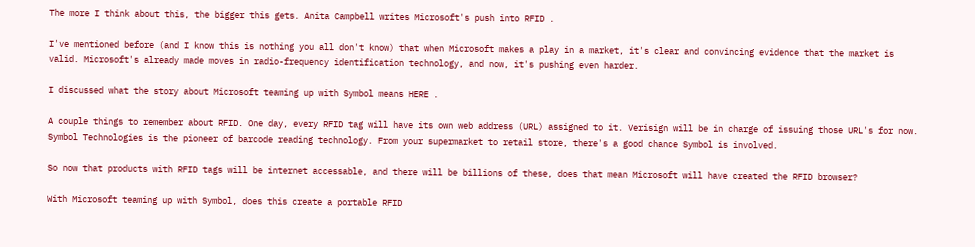The more I think about this, the bigger this gets. Anita Campbell writes Microsoft's push into RFID .

I've mentioned before (and I know this is nothing you all don't know) that when Microsoft makes a play in a market, it's clear and convincing evidence that the market is valid. Microsoft's already made moves in radio-frequency identification technology, and now, it's pushing even harder.

I discussed what the story about Microsoft teaming up with Symbol means HERE .

A couple things to remember about RFID. One day, every RFID tag will have its own web address (URL) assigned to it. Verisign will be in charge of issuing those URL's for now. Symbol Technologies is the pioneer of barcode reading technology. From your supermarket to retail store, there's a good chance Symbol is involved.

So now that products with RFID tags will be internet accessable, and there will be billions of these, does that mean Microsoft will have created the RFID browser?

With Microsoft teaming up with Symbol, does this create a portable RFID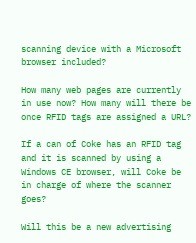scanning device with a Microsoft browser included?

How many web pages are currently in use now? How many will there be once RFID tags are assigned a URL?

If a can of Coke has an RFID tag and it is scanned by using a Windows CE browser, will Coke be in charge of where the scanner goes?

Will this be a new advertising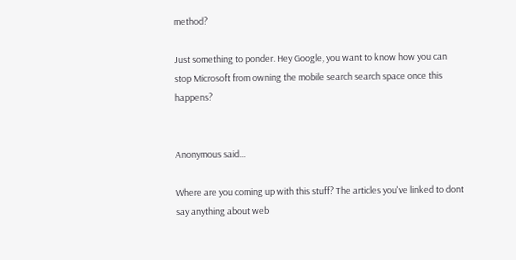method?

Just something to ponder. Hey Google, you want to know how you can stop Microsoft from owning the mobile search search space once this happens?


Anonymous said...

Where are you coming up with this stuff? The articles you've linked to dont say anything about web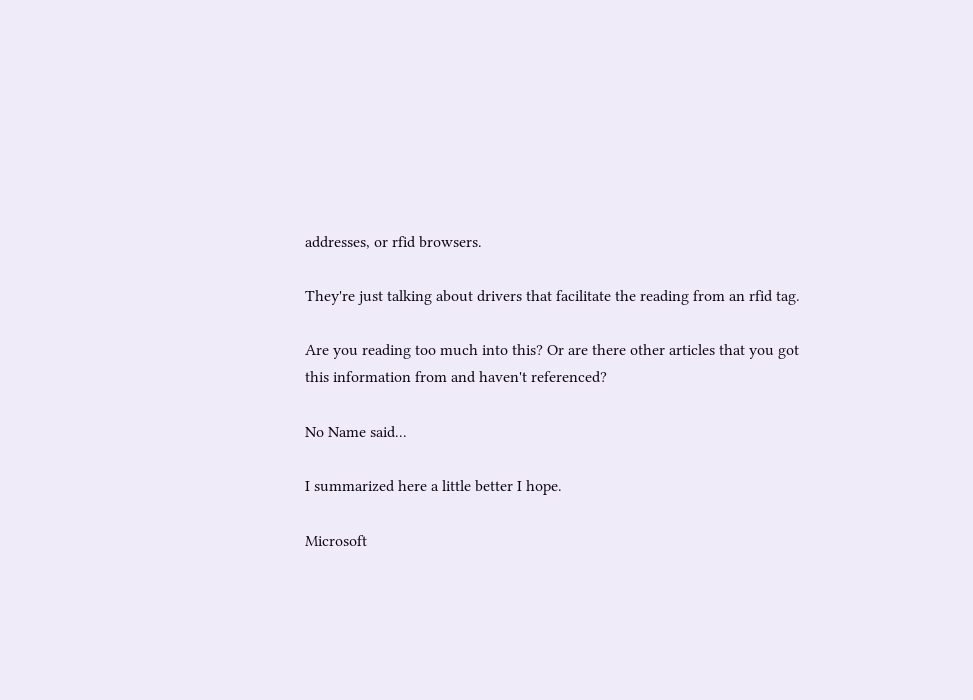addresses, or rfid browsers.

They're just talking about drivers that facilitate the reading from an rfid tag.

Are you reading too much into this? Or are there other articles that you got this information from and haven't referenced?

No Name said...

I summarized here a little better I hope.

Microsoft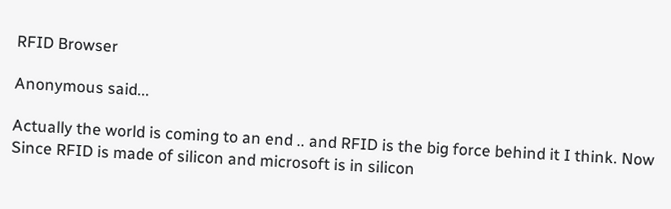RFID Browser

Anonymous said...

Actually the world is coming to an end .. and RFID is the big force behind it I think. Now Since RFID is made of silicon and microsoft is in silicon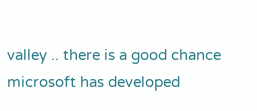valley .. there is a good chance microsoft has developed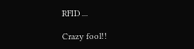RFID ...

Crazy fool!!